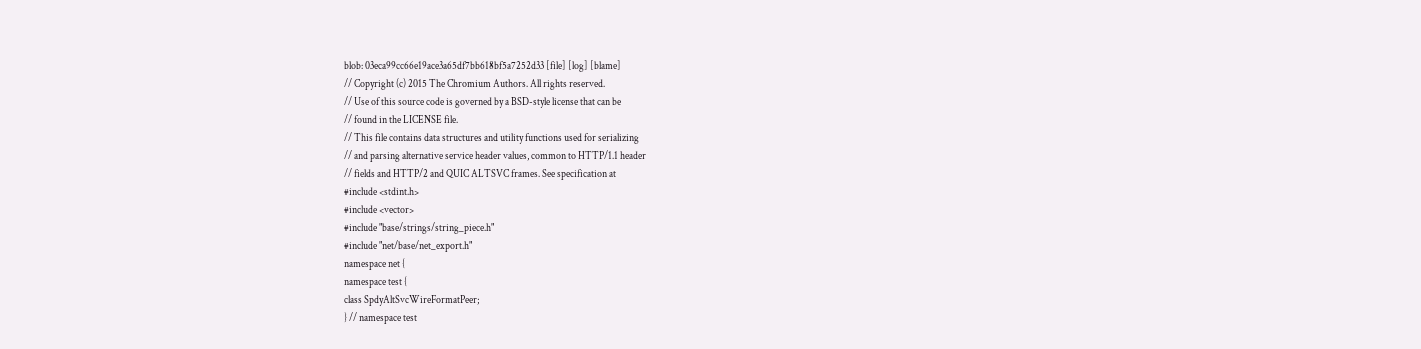blob: 03eca99cc66e19ace3a65df7bb618bf5a7252d33 [file] [log] [blame]
// Copyright (c) 2015 The Chromium Authors. All rights reserved.
// Use of this source code is governed by a BSD-style license that can be
// found in the LICENSE file.
// This file contains data structures and utility functions used for serializing
// and parsing alternative service header values, common to HTTP/1.1 header
// fields and HTTP/2 and QUIC ALTSVC frames. See specification at
#include <stdint.h>
#include <vector>
#include "base/strings/string_piece.h"
#include "net/base/net_export.h"
namespace net {
namespace test {
class SpdyAltSvcWireFormatPeer;
} // namespace test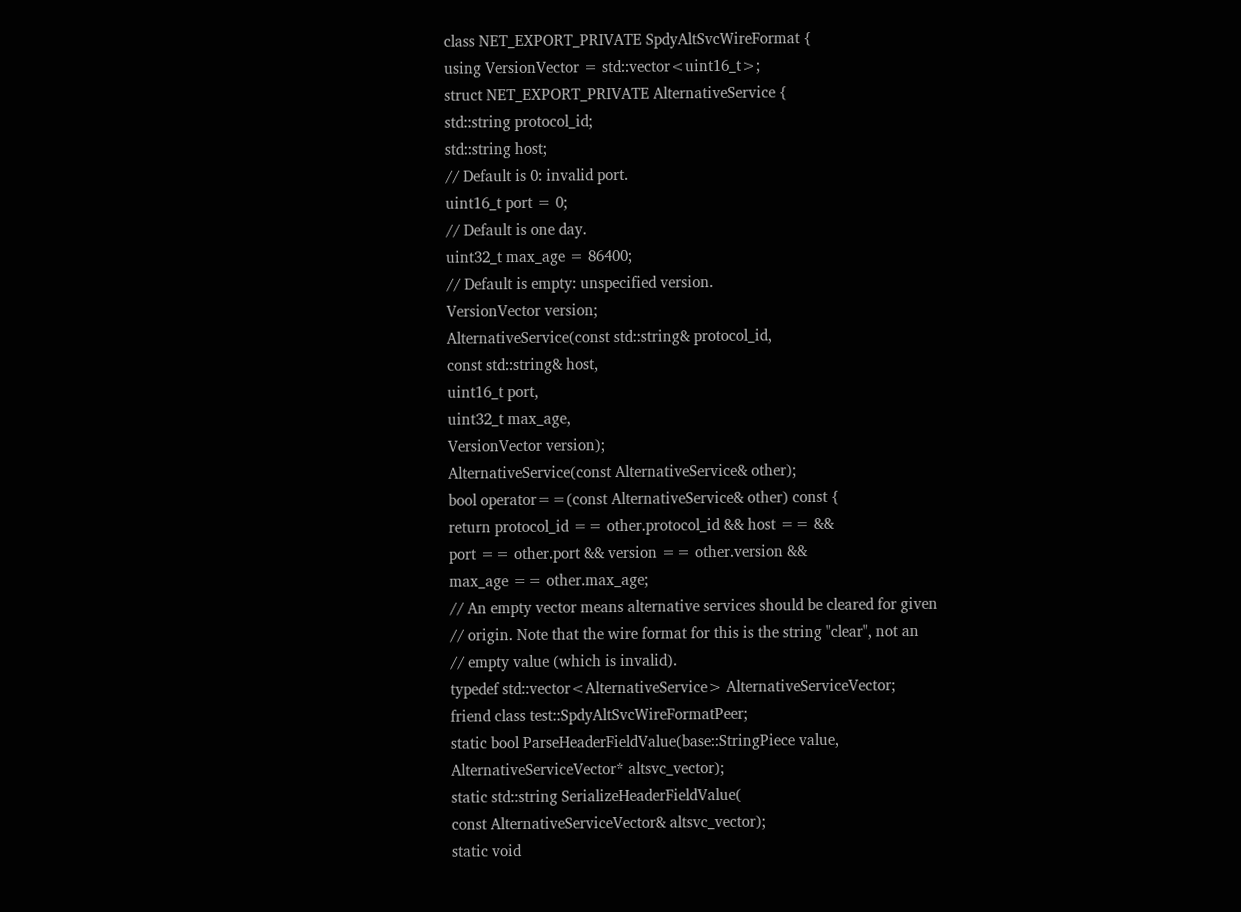class NET_EXPORT_PRIVATE SpdyAltSvcWireFormat {
using VersionVector = std::vector<uint16_t>;
struct NET_EXPORT_PRIVATE AlternativeService {
std::string protocol_id;
std::string host;
// Default is 0: invalid port.
uint16_t port = 0;
// Default is one day.
uint32_t max_age = 86400;
// Default is empty: unspecified version.
VersionVector version;
AlternativeService(const std::string& protocol_id,
const std::string& host,
uint16_t port,
uint32_t max_age,
VersionVector version);
AlternativeService(const AlternativeService& other);
bool operator==(const AlternativeService& other) const {
return protocol_id == other.protocol_id && host == &&
port == other.port && version == other.version &&
max_age == other.max_age;
// An empty vector means alternative services should be cleared for given
// origin. Note that the wire format for this is the string "clear", not an
// empty value (which is invalid).
typedef std::vector<AlternativeService> AlternativeServiceVector;
friend class test::SpdyAltSvcWireFormatPeer;
static bool ParseHeaderFieldValue(base::StringPiece value,
AlternativeServiceVector* altsvc_vector);
static std::string SerializeHeaderFieldValue(
const AlternativeServiceVector& altsvc_vector);
static void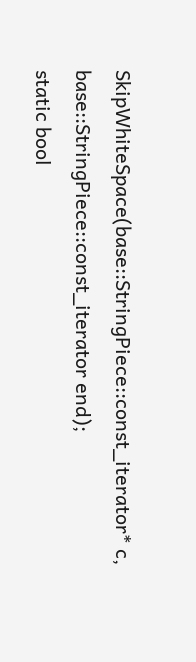SkipWhiteSpace(base::StringPiece::const_iterator* c,
base::StringPiece::const_iterator end);
static bool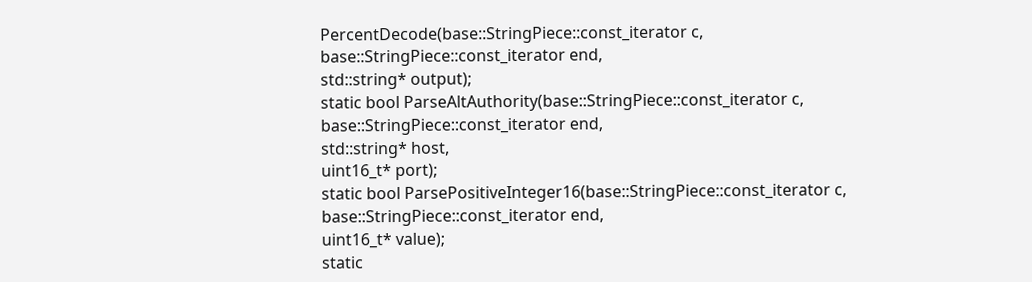PercentDecode(base::StringPiece::const_iterator c,
base::StringPiece::const_iterator end,
std::string* output);
static bool ParseAltAuthority(base::StringPiece::const_iterator c,
base::StringPiece::const_iterator end,
std::string* host,
uint16_t* port);
static bool ParsePositiveInteger16(base::StringPiece::const_iterator c,
base::StringPiece::const_iterator end,
uint16_t* value);
static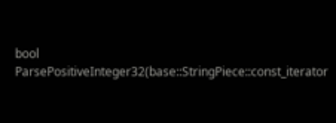bool ParsePositiveInteger32(base::StringPiece::const_iterator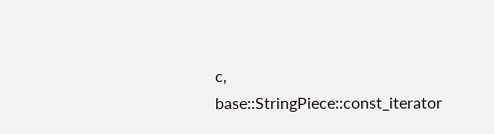c,
base::StringPiece::const_iterator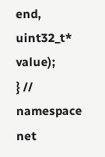end,
uint32_t* value);
} // namespace net